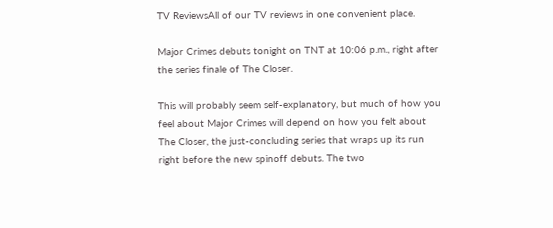TV ReviewsAll of our TV reviews in one convenient place.

Major Crimes debuts tonight on TNT at 10:06 p.m., right after the series finale of The Closer.

This will probably seem self-explanatory, but much of how you feel about Major Crimes will depend on how you felt about The Closer, the just-concluding series that wraps up its run right before the new spinoff debuts. The two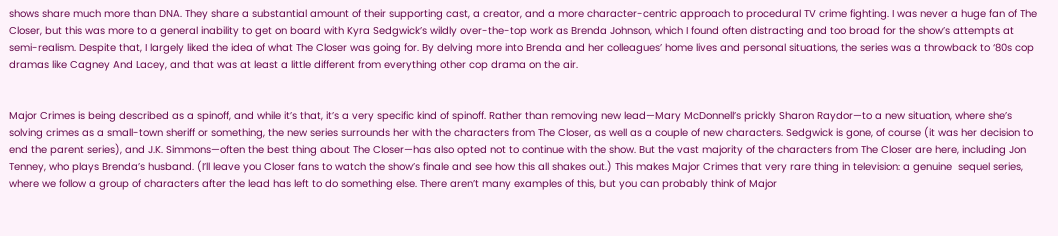shows share much more than DNA. They share a substantial amount of their supporting cast, a creator, and a more character-centric approach to procedural TV crime fighting. I was never a huge fan of The Closer, but this was more to a general inability to get on board with Kyra Sedgwick’s wildly over-the-top work as Brenda Johnson, which I found often distracting and too broad for the show’s attempts at semi-realism. Despite that, I largely liked the idea of what The Closer was going for. By delving more into Brenda and her colleagues’ home lives and personal situations, the series was a throwback to ‘80s cop dramas like Cagney And Lacey, and that was at least a little different from everything other cop drama on the air.


Major Crimes is being described as a spinoff, and while it’s that, it’s a very specific kind of spinoff. Rather than removing new lead—Mary McDonnell’s prickly Sharon Raydor—to a new situation, where she’s solving crimes as a small-town sheriff or something, the new series surrounds her with the characters from The Closer, as well as a couple of new characters. Sedgwick is gone, of course (it was her decision to end the parent series), and J.K. Simmons—often the best thing about The Closer—has also opted not to continue with the show. But the vast majority of the characters from The Closer are here, including Jon Tenney, who plays Brenda’s husband. (I’ll leave you Closer fans to watch the show’s finale and see how this all shakes out.) This makes Major Crimes that very rare thing in television: a genuine  sequel series, where we follow a group of characters after the lead has left to do something else. There aren’t many examples of this, but you can probably think of Major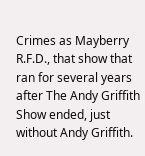Crimes as Mayberry R.F.D., that show that ran for several years after The Andy Griffith Show ended, just without Andy Griffith.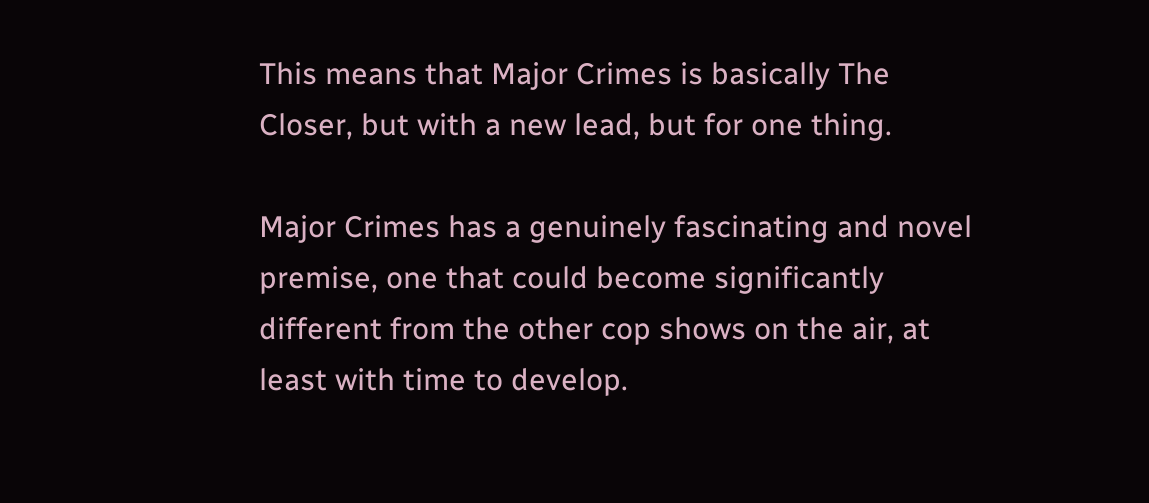This means that Major Crimes is basically The Closer, but with a new lead, but for one thing.

Major Crimes has a genuinely fascinating and novel premise, one that could become significantly different from the other cop shows on the air, at least with time to develop.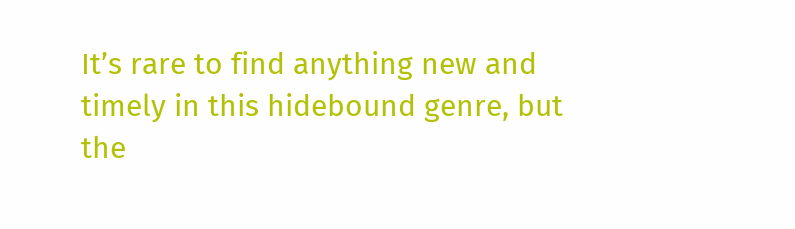It’s rare to find anything new and timely in this hidebound genre, but the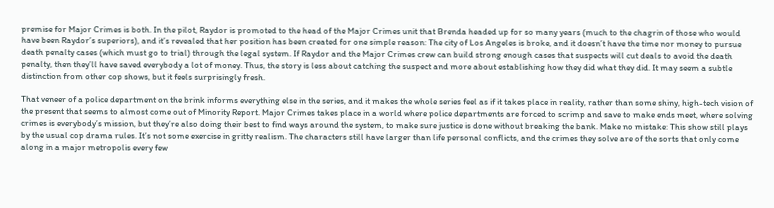premise for Major Crimes is both. In the pilot, Raydor is promoted to the head of the Major Crimes unit that Brenda headed up for so many years (much to the chagrin of those who would have been Raydor’s superiors), and it’s revealed that her position has been created for one simple reason: The city of Los Angeles is broke, and it doesn’t have the time nor money to pursue death penalty cases (which must go to trial) through the legal system. If Raydor and the Major Crimes crew can build strong enough cases that suspects will cut deals to avoid the death penalty, then they’ll have saved everybody a lot of money. Thus, the story is less about catching the suspect and more about establishing how they did what they did. It may seem a subtle distinction from other cop shows, but it feels surprisingly fresh.

That veneer of a police department on the brink informs everything else in the series, and it makes the whole series feel as if it takes place in reality, rather than some shiny, high-tech vision of the present that seems to almost come out of Minority Report. Major Crimes takes place in a world where police departments are forced to scrimp and save to make ends meet, where solving crimes is everybody’s mission, but they’re also doing their best to find ways around the system, to make sure justice is done without breaking the bank. Make no mistake: This show still plays by the usual cop drama rules. It’s not some exercise in gritty realism. The characters still have larger than life personal conflicts, and the crimes they solve are of the sorts that only come along in a major metropolis every few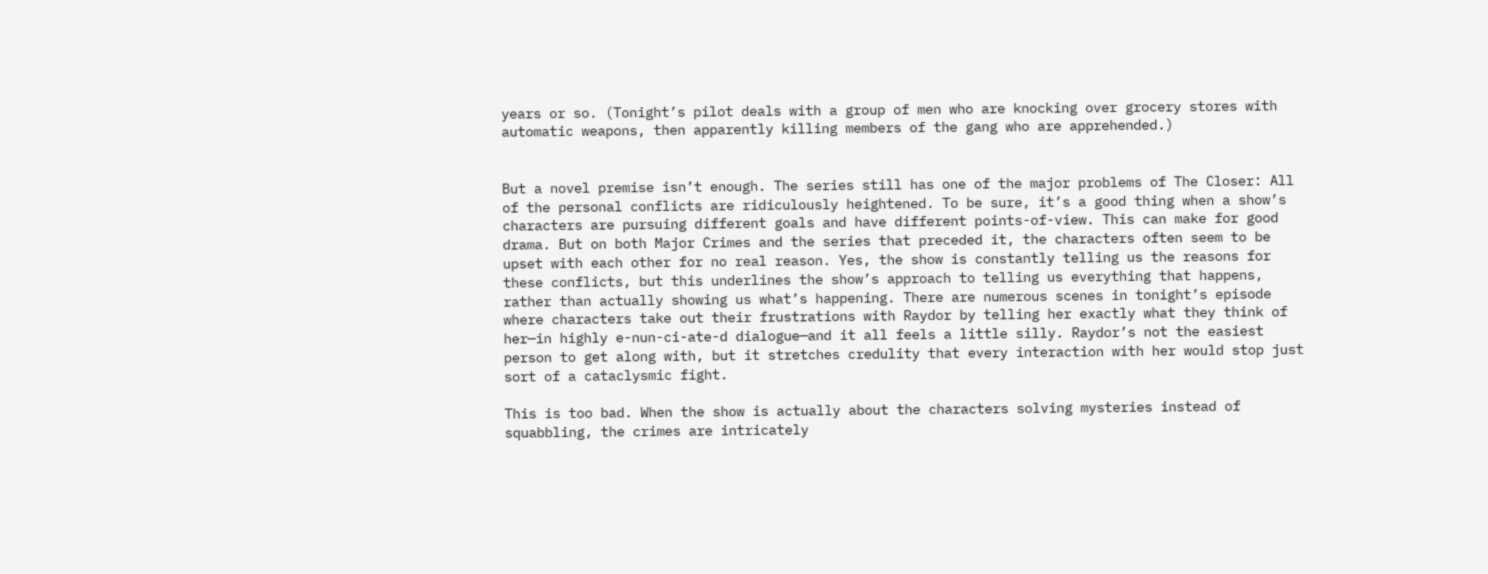years or so. (Tonight’s pilot deals with a group of men who are knocking over grocery stores with automatic weapons, then apparently killing members of the gang who are apprehended.)


But a novel premise isn’t enough. The series still has one of the major problems of The Closer: All of the personal conflicts are ridiculously heightened. To be sure, it’s a good thing when a show’s characters are pursuing different goals and have different points-of-view. This can make for good drama. But on both Major Crimes and the series that preceded it, the characters often seem to be upset with each other for no real reason. Yes, the show is constantly telling us the reasons for these conflicts, but this underlines the show’s approach to telling us everything that happens, rather than actually showing us what’s happening. There are numerous scenes in tonight’s episode where characters take out their frustrations with Raydor by telling her exactly what they think of her—in highly e-nun-ci-ate-d dialogue—and it all feels a little silly. Raydor’s not the easiest person to get along with, but it stretches credulity that every interaction with her would stop just sort of a cataclysmic fight.

This is too bad. When the show is actually about the characters solving mysteries instead of squabbling, the crimes are intricately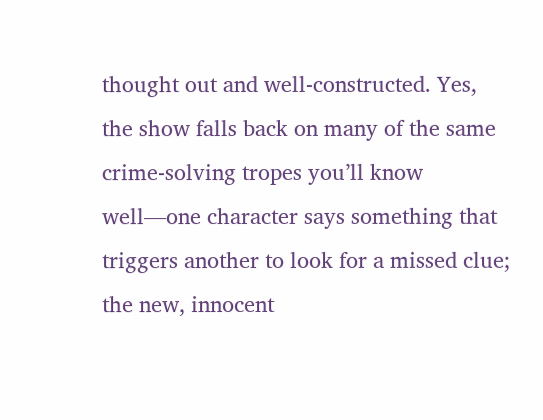thought out and well-constructed. Yes, the show falls back on many of the same crime-solving tropes you’ll know well—one character says something that triggers another to look for a missed clue; the new, innocent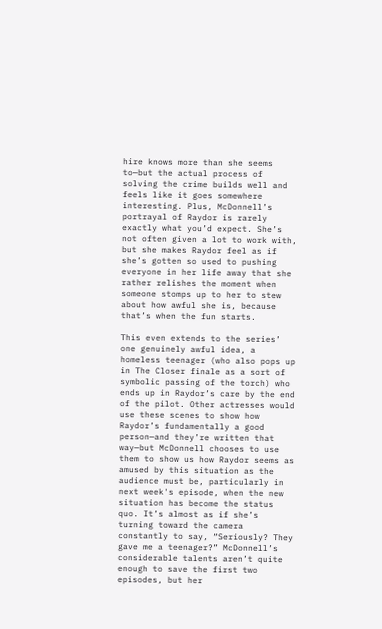hire knows more than she seems to—but the actual process of solving the crime builds well and feels like it goes somewhere interesting. Plus, McDonnell’s portrayal of Raydor is rarely exactly what you’d expect. She’s not often given a lot to work with, but she makes Raydor feel as if she’s gotten so used to pushing everyone in her life away that she rather relishes the moment when someone stomps up to her to stew about how awful she is, because that’s when the fun starts.

This even extends to the series’ one genuinely awful idea, a homeless teenager (who also pops up in The Closer finale as a sort of symbolic passing of the torch) who ends up in Raydor’s care by the end of the pilot. Other actresses would use these scenes to show how Raydor’s fundamentally a good person—and they’re written that way—but McDonnell chooses to use them to show us how Raydor seems as amused by this situation as the audience must be, particularly in next week's episode, when the new situation has become the status quo. It’s almost as if she’s turning toward the camera constantly to say, “Seriously? They gave me a teenager?” McDonnell’s considerable talents aren’t quite enough to save the first two episodes, but her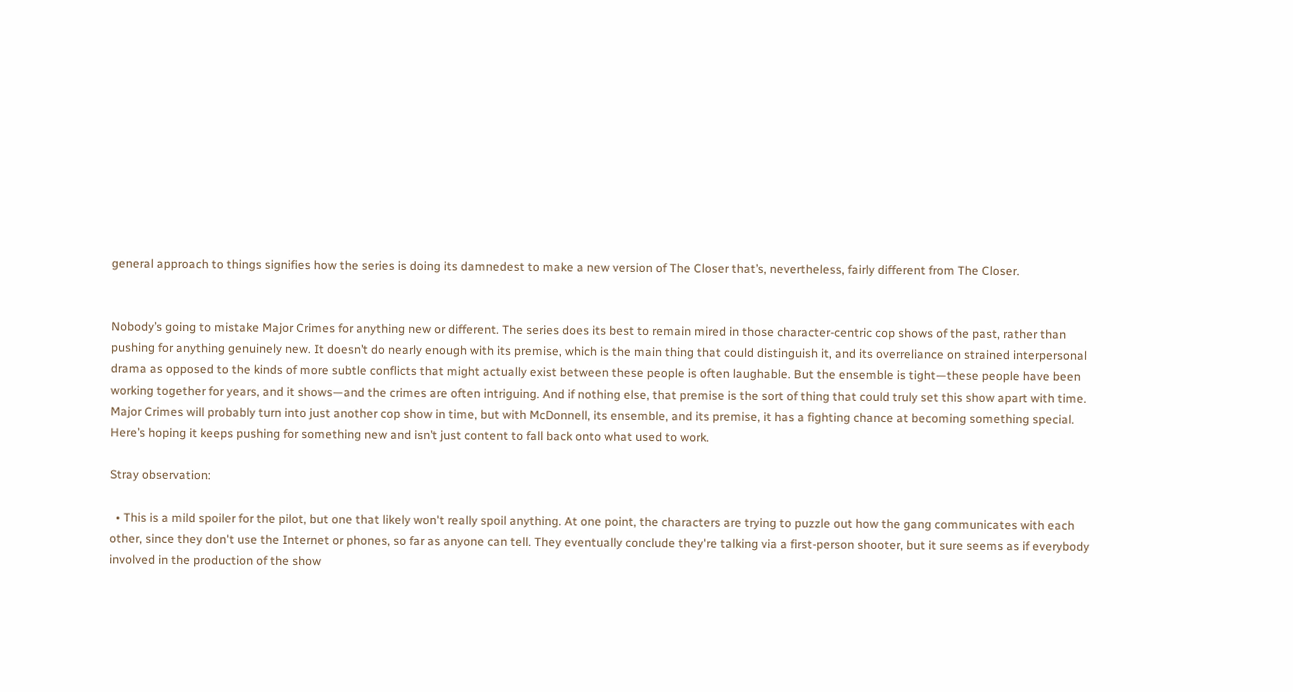general approach to things signifies how the series is doing its damnedest to make a new version of The Closer that’s, nevertheless, fairly different from The Closer.


Nobody’s going to mistake Major Crimes for anything new or different. The series does its best to remain mired in those character-centric cop shows of the past, rather than pushing for anything genuinely new. It doesn’t do nearly enough with its premise, which is the main thing that could distinguish it, and its overreliance on strained interpersonal drama as opposed to the kinds of more subtle conflicts that might actually exist between these people is often laughable. But the ensemble is tight—these people have been working together for years, and it shows—and the crimes are often intriguing. And if nothing else, that premise is the sort of thing that could truly set this show apart with time. Major Crimes will probably turn into just another cop show in time, but with McDonnell, its ensemble, and its premise, it has a fighting chance at becoming something special. Here’s hoping it keeps pushing for something new and isn’t just content to fall back onto what used to work.

Stray observation:

  • This is a mild spoiler for the pilot, but one that likely won't really spoil anything. At one point, the characters are trying to puzzle out how the gang communicates with each other, since they don't use the Internet or phones, so far as anyone can tell. They eventually conclude they're talking via a first-person shooter, but it sure seems as if everybody involved in the production of the show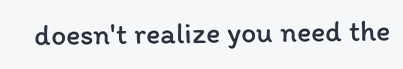doesn't realize you need the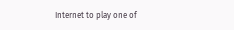Internet to play one of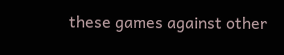these games against other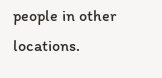people in other locations.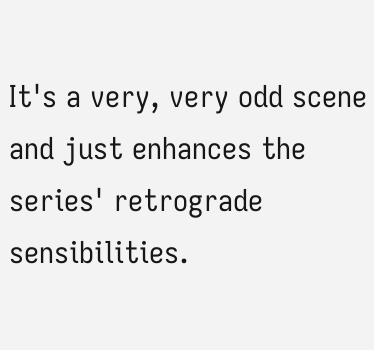It's a very, very odd scene and just enhances the series' retrograde sensibilities.